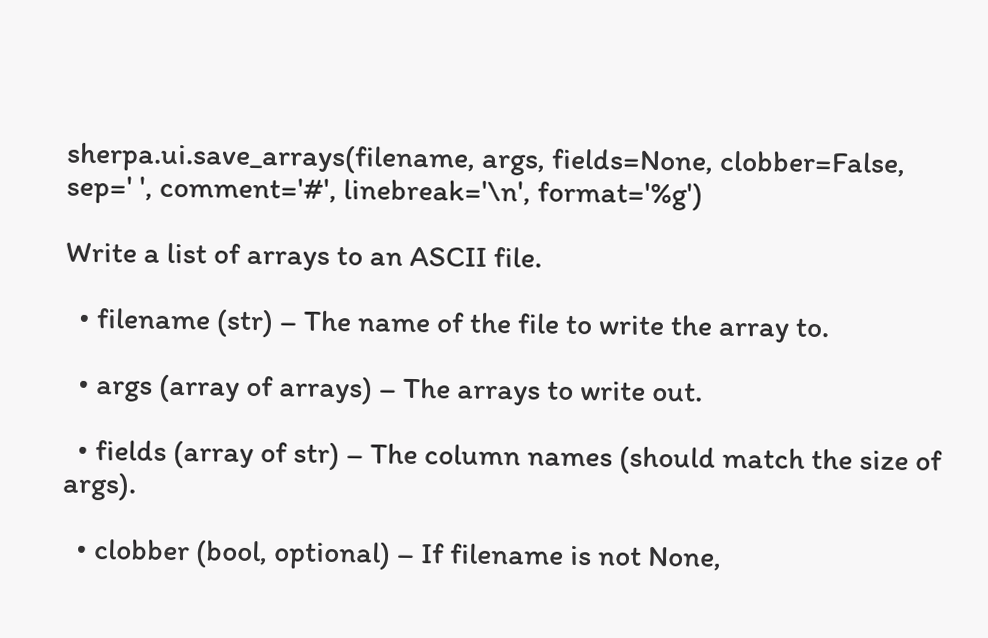sherpa.ui.save_arrays(filename, args, fields=None, clobber=False, sep=' ', comment='#', linebreak='\n', format='%g')

Write a list of arrays to an ASCII file.

  • filename (str) – The name of the file to write the array to.

  • args (array of arrays) – The arrays to write out.

  • fields (array of str) – The column names (should match the size of args).

  • clobber (bool, optional) – If filename is not None,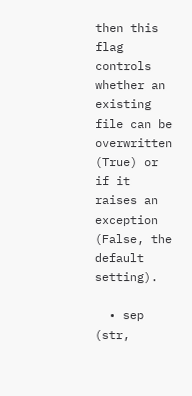then this flag controls whether an existing file can be overwritten (True) or if it raises an exception (False, the default setting).

  • sep (str,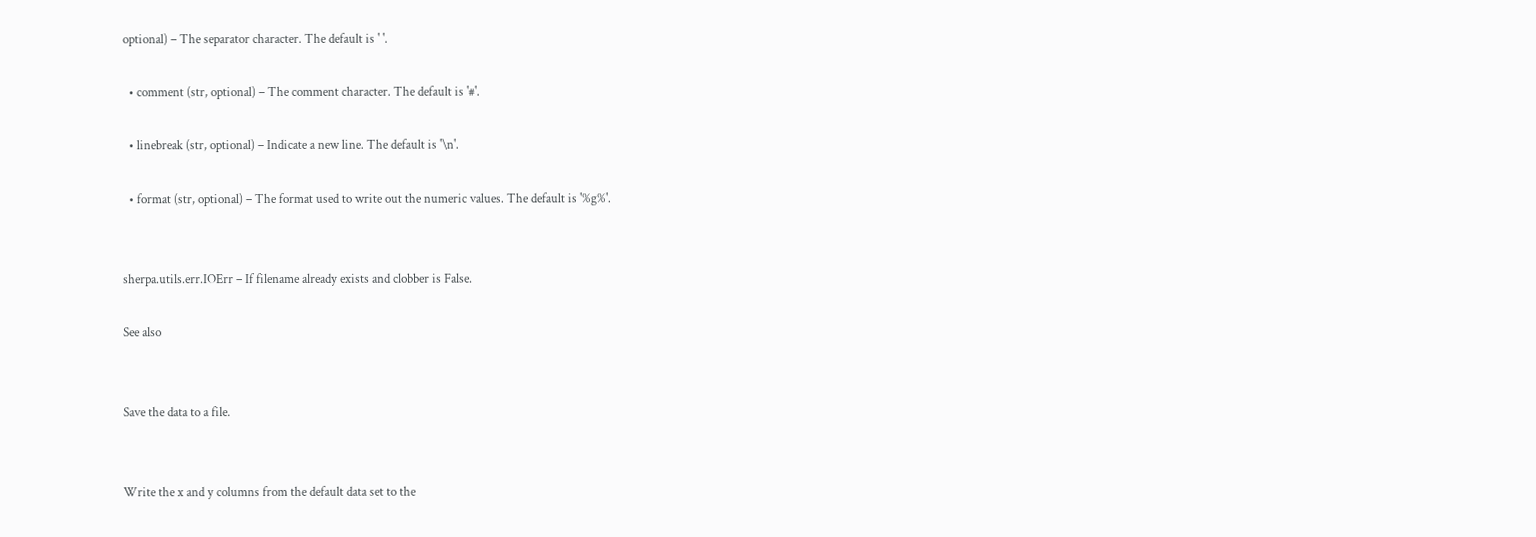optional) – The separator character. The default is ' '.

  • comment (str, optional) – The comment character. The default is '#'.

  • linebreak (str, optional) – Indicate a new line. The default is '\n'.

  • format (str, optional) – The format used to write out the numeric values. The default is '%g%'.


sherpa.utils.err.IOErr – If filename already exists and clobber is False.

See also


Save the data to a file.


Write the x and y columns from the default data set to the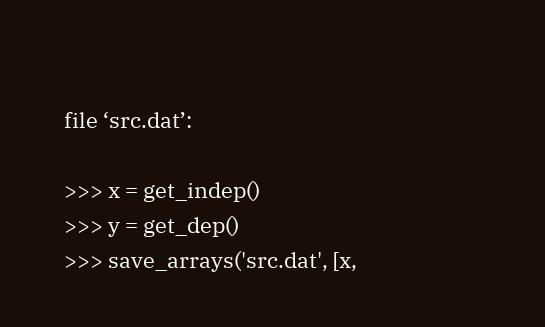file ‘src.dat’:

>>> x = get_indep()
>>> y = get_dep()
>>> save_arrays('src.dat', [x,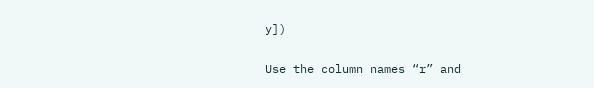y])

Use the column names “r” and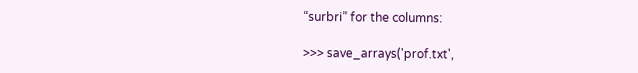“surbri” for the columns:

>>> save_arrays('prof.txt',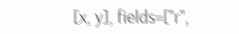[x, y], fields=["r",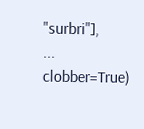"surbri"],
...             clobber=True)